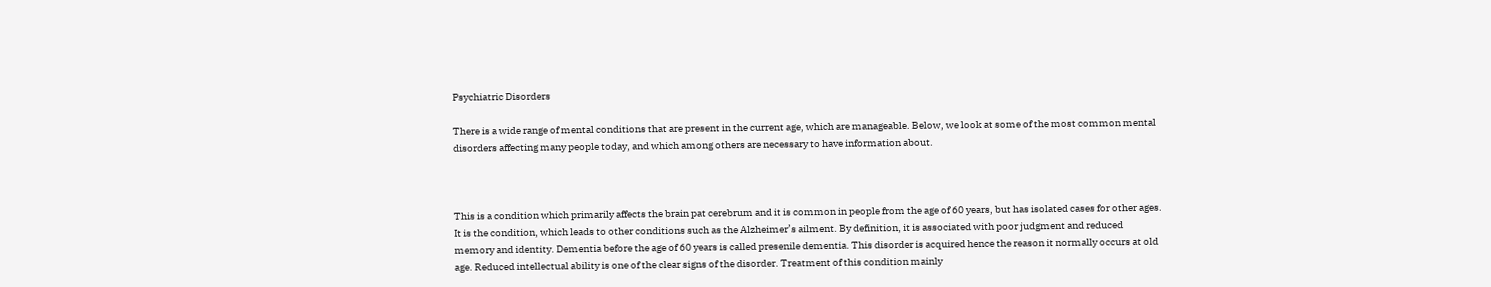Psychiatric Disorders

There is a wide range of mental conditions that are present in the current age, which are manageable. Below, we look at some of the most common mental disorders affecting many people today, and which among others are necessary to have information about.



This is a condition which primarily affects the brain pat cerebrum and it is common in people from the age of 60 years, but has isolated cases for other ages. It is the condition, which leads to other conditions such as the Alzheimer’s ailment. By definition, it is associated with poor judgment and reduced memory and identity. Dementia before the age of 60 years is called presenile dementia. This disorder is acquired hence the reason it normally occurs at old age. Reduced intellectual ability is one of the clear signs of the disorder. Treatment of this condition mainly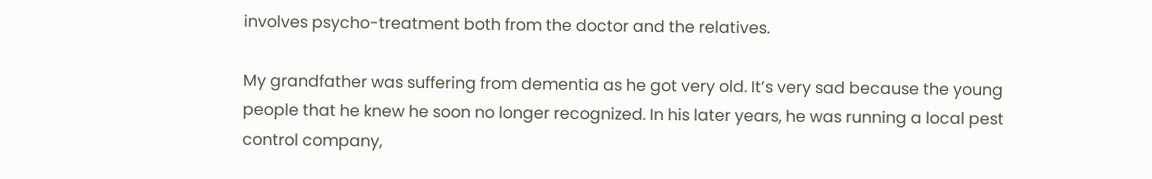involves psycho-treatment both from the doctor and the relatives.

My grandfather was suffering from dementia as he got very old. It’s very sad because the young people that he knew he soon no longer recognized. In his later years, he was running a local pest control company,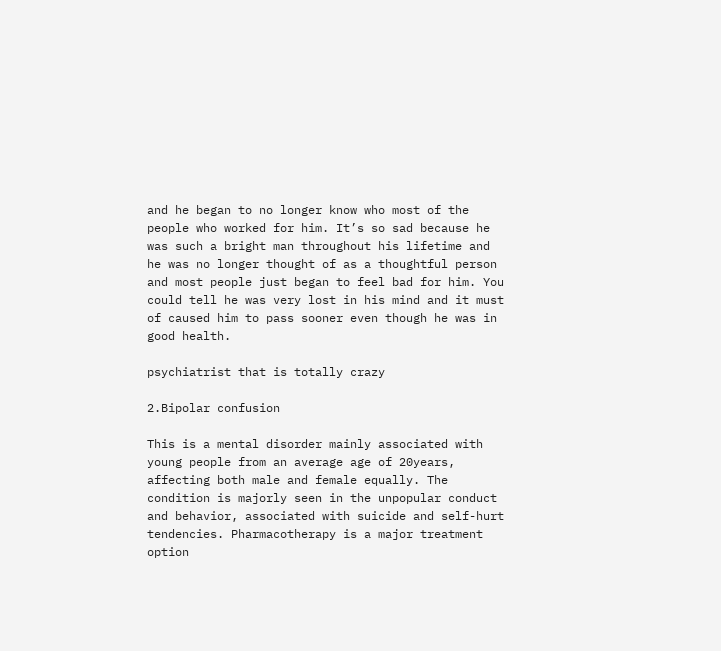and he began to no longer know who most of the people who worked for him. It’s so sad because he was such a bright man throughout his lifetime and he was no longer thought of as a thoughtful person and most people just began to feel bad for him. You could tell he was very lost in his mind and it must of caused him to pass sooner even though he was in good health.

psychiatrist that is totally crazy

2.Bipolar confusion

This is a mental disorder mainly associated with young people from an average age of 20years, affecting both male and female equally. The condition is majorly seen in the unpopular conduct and behavior, associated with suicide and self-hurt tendencies. Pharmacotherapy is a major treatment option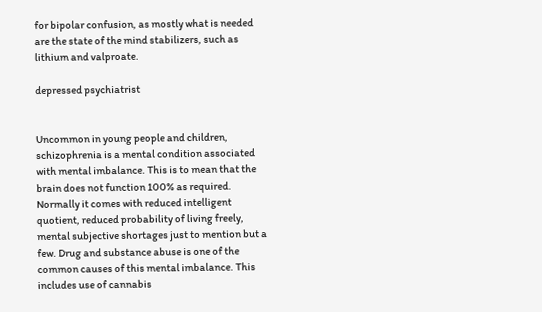for bipolar confusion, as mostly what is needed are the state of the mind stabilizers, such as lithium and valproate.

depressed psychiatrist


Uncommon in young people and children, schizophrenia is a mental condition associated with mental imbalance. This is to mean that the brain does not function 100% as required. Normally it comes with reduced intelligent quotient, reduced probability of living freely, mental subjective shortages just to mention but a few. Drug and substance abuse is one of the common causes of this mental imbalance. This includes use of cannabis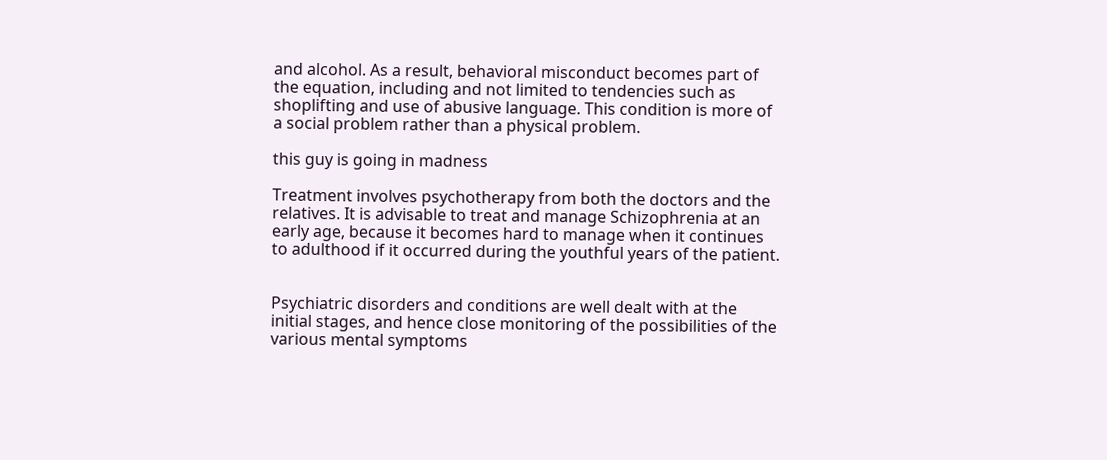and alcohol. As a result, behavioral misconduct becomes part of the equation, including and not limited to tendencies such as shoplifting and use of abusive language. This condition is more of a social problem rather than a physical problem.

this guy is going in madness

Treatment involves psychotherapy from both the doctors and the relatives. It is advisable to treat and manage Schizophrenia at an early age, because it becomes hard to manage when it continues to adulthood if it occurred during the youthful years of the patient.


Psychiatric disorders and conditions are well dealt with at the initial stages, and hence close monitoring of the possibilities of the various mental symptoms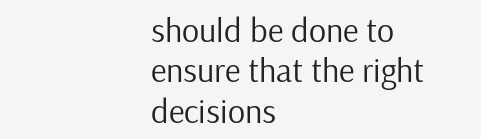should be done to ensure that the right decisions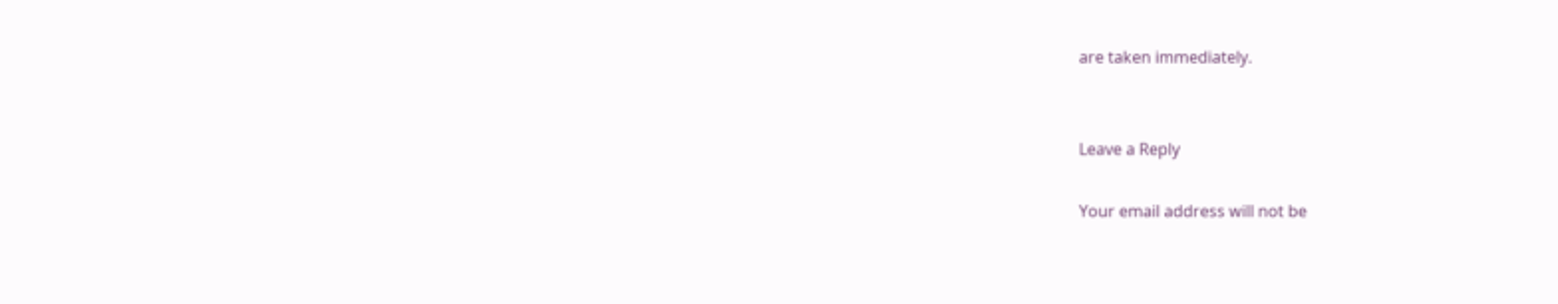are taken immediately.


Leave a Reply

Your email address will not be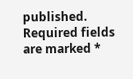published. Required fields are marked *